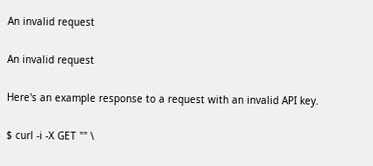An invalid request

An invalid request

Here's an example response to a request with an invalid API key.

$ curl -i -X GET "" \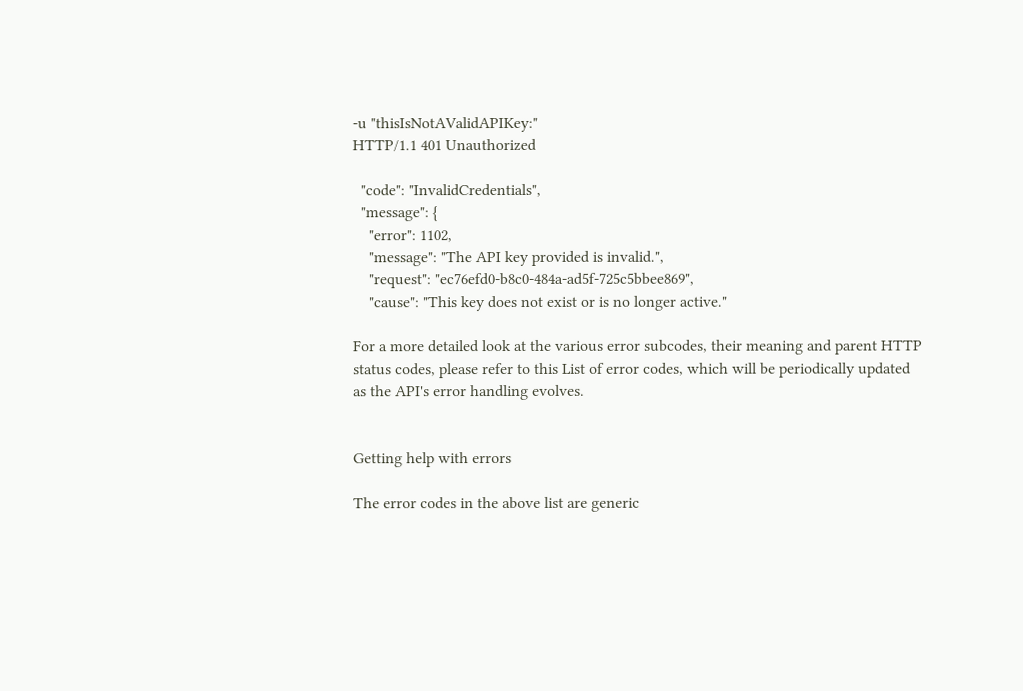-u "thisIsNotAValidAPIKey:"
HTTP/1.1 401 Unauthorized

  "code": "InvalidCredentials",
  "message": {
    "error": 1102,
    "message": "The API key provided is invalid.",
    "request": "ec76efd0-b8c0-484a-ad5f-725c5bbee869",
    "cause": "This key does not exist or is no longer active."

For a more detailed look at the various error subcodes, their meaning and parent HTTP status codes, please refer to this List of error codes, which will be periodically updated as the API's error handling evolves.


Getting help with errors

The error codes in the above list are generic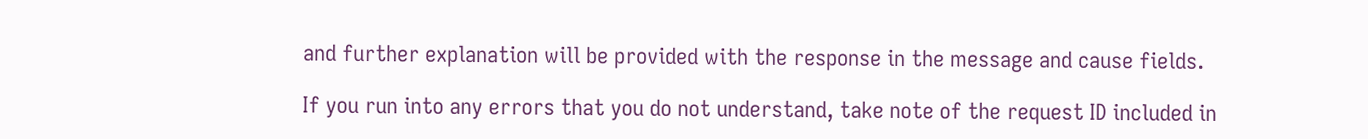and further explanation will be provided with the response in the message and cause fields.

If you run into any errors that you do not understand, take note of the request ID included in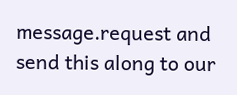message.request and send this along to our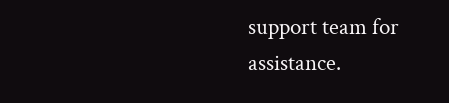support team for assistance.